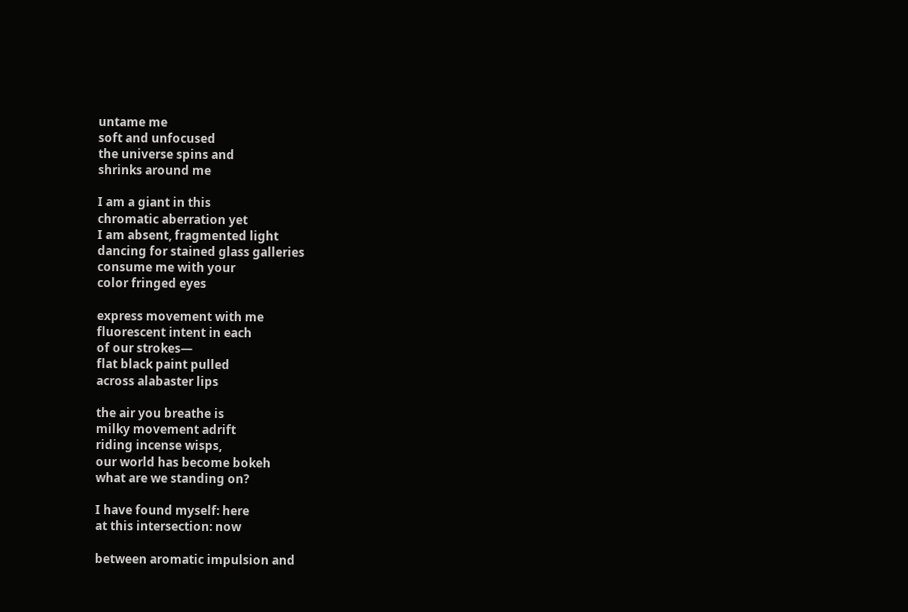untame me
soft and unfocused
the universe spins and
shrinks around me

I am a giant in this
chromatic aberration yet
I am absent, fragmented light
dancing for stained glass galleries
consume me with your
color fringed eyes

express movement with me
fluorescent intent in each
of our strokes—
flat black paint pulled
across alabaster lips

the air you breathe is
milky movement adrift
riding incense wisps,
our world has become bokeh
what are we standing on?

I have found myself: here
at this intersection: now

between aromatic impulsion and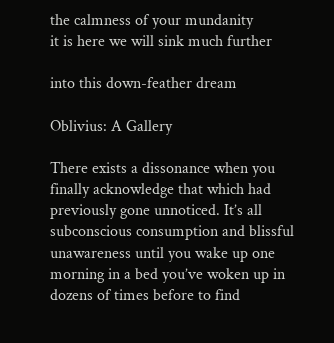the calmness of your mundanity
it is here we will sink much further

into this down-feather dream

Oblivius: A Gallery

There exists a dissonance when you finally acknowledge that which had previously gone unnoticed. It’s all subconscious consumption and blissful unawareness until you wake up one morning in a bed you’ve woken up in dozens of times before to find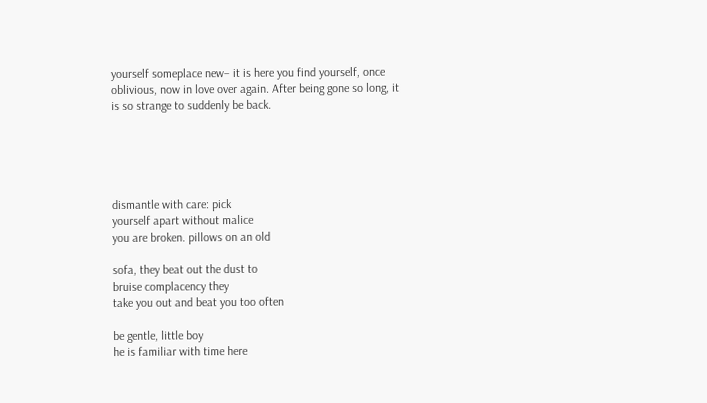yourself someplace new– it is here you find yourself, once oblivious, now in love over again. After being gone so long, it is so strange to suddenly be back.





dismantle with care: pick
yourself apart without malice
you are broken. pillows on an old

sofa, they beat out the dust to
bruise complacency they
take you out and beat you too often

be gentle, little boy
he is familiar with time here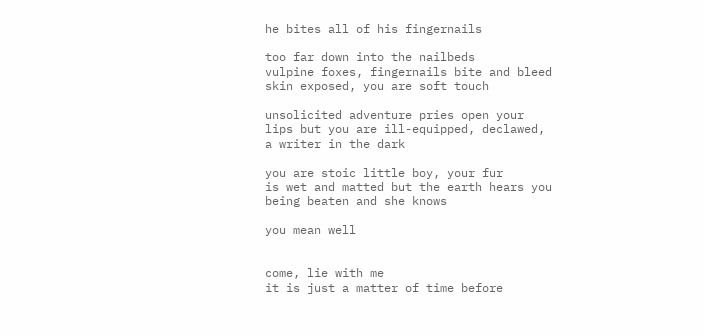he bites all of his fingernails

too far down into the nailbeds
vulpine foxes, fingernails bite and bleed
skin exposed, you are soft touch

unsolicited adventure pries open your
lips but you are ill-equipped, declawed,
a writer in the dark

you are stoic little boy, your fur
is wet and matted but the earth hears you
being beaten and she knows

you mean well


come, lie with me
it is just a matter of time before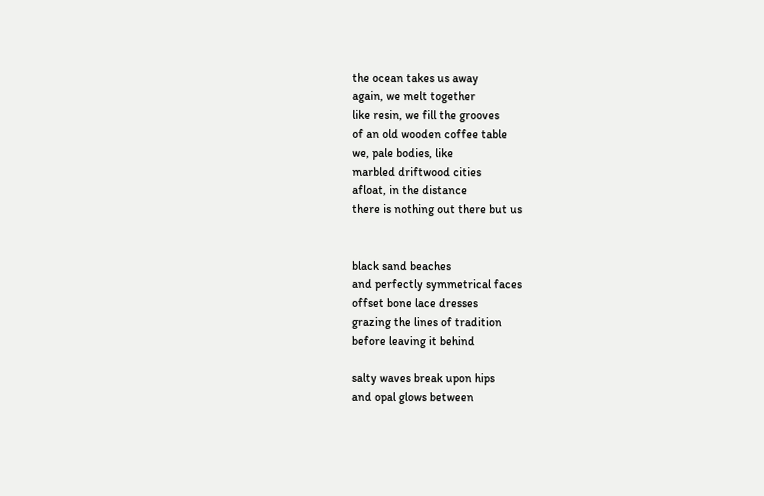the ocean takes us away
again, we melt together
like resin, we fill the grooves
of an old wooden coffee table
we, pale bodies, like
marbled driftwood cities
afloat, in the distance
there is nothing out there but us


black sand beaches
and perfectly symmetrical faces
offset bone lace dresses
grazing the lines of tradition
before leaving it behind

salty waves break upon hips
and opal glows between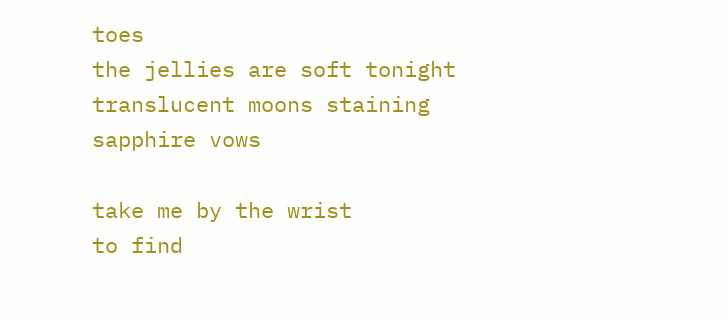toes
the jellies are soft tonight
translucent moons staining
sapphire vows

take me by the wrist
to find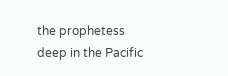the prophetess
deep in the Pacific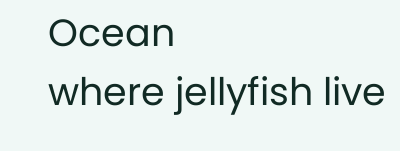Ocean
where jellyfish live